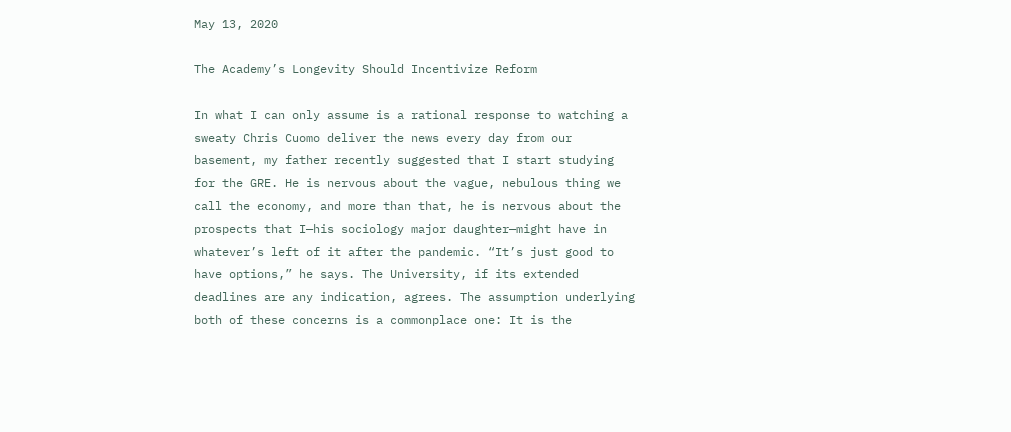May 13, 2020

The Academy’s Longevity Should Incentivize Reform

In what I can only assume is a rational response to watching a sweaty Chris Cuomo deliver the news every day from our basement, my father recently suggested that I start studying for the GRE. He is nervous about the vague, nebulous thing we call the economy, and more than that, he is nervous about the prospects that I—his sociology major daughter—might have in whatever’s left of it after the pandemic. “It’s just good to have options,” he says. The University, if its extended deadlines are any indication, agrees. The assumption underlying both of these concerns is a commonplace one: It is the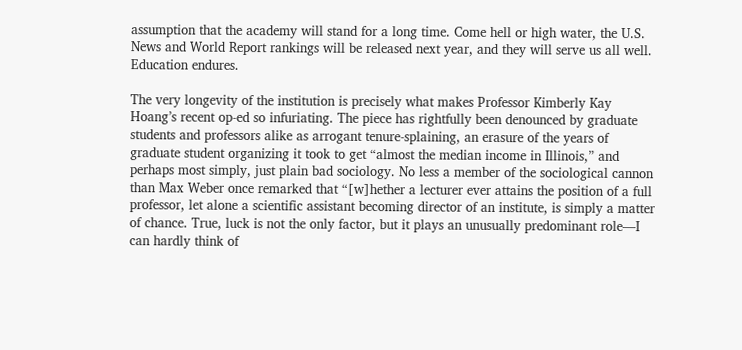assumption that the academy will stand for a long time. Come hell or high water, the U.S. News and World Report rankings will be released next year, and they will serve us all well. Education endures.

The very longevity of the institution is precisely what makes Professor Kimberly Kay Hoang’s recent op-ed so infuriating. The piece has rightfully been denounced by graduate students and professors alike as arrogant tenure-splaining, an erasure of the years of graduate student organizing it took to get “almost the median income in Illinois,” and perhaps most simply, just plain bad sociology. No less a member of the sociological cannon than Max Weber once remarked that “[w]hether a lecturer ever attains the position of a full professor, let alone a scientific assistant becoming director of an institute, is simply a matter of chance. True, luck is not the only factor, but it plays an unusually predominant role—I can hardly think of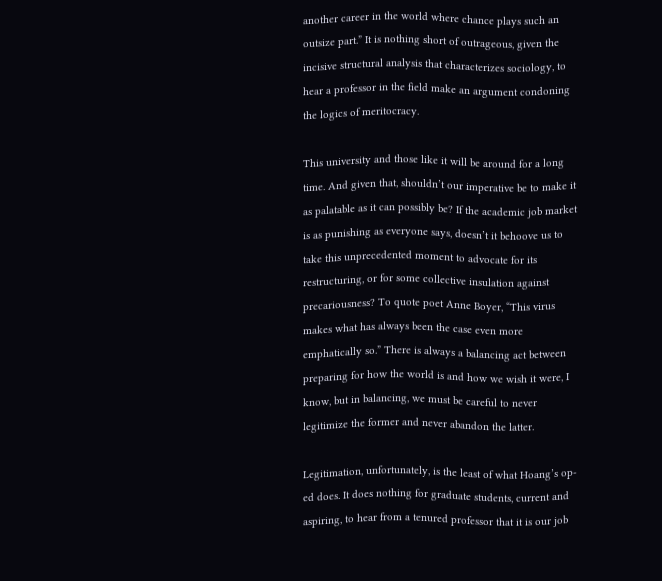another career in the world where chance plays such an outsize part.” It is nothing short of outrageous, given the incisive structural analysis that characterizes sociology, to hear a professor in the field make an argument condoning the logics of meritocracy.

This university and those like it will be around for a long time. And given that, shouldn’t our imperative be to make it as palatable as it can possibly be? If the academic job market is as punishing as everyone says, doesn’t it behoove us to take this unprecedented moment to advocate for its restructuring, or for some collective insulation against precariousness? To quote poet Anne Boyer, “This virus makes what has always been the case even more emphatically so.” There is always a balancing act between preparing for how the world is and how we wish it were, I know, but in balancing, we must be careful to never legitimize the former and never abandon the latter.

Legitimation, unfortunately, is the least of what Hoang’s op-ed does. It does nothing for graduate students, current and aspiring, to hear from a tenured professor that it is our job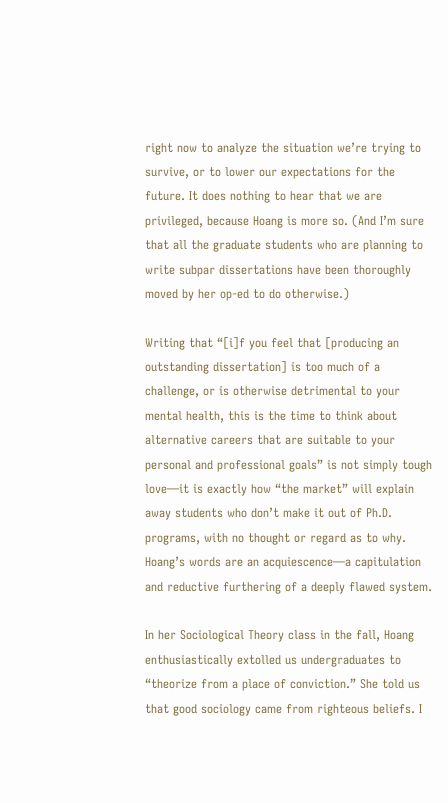right now to analyze the situation we’re trying to survive, or to lower our expectations for the future. It does nothing to hear that we are privileged, because Hoang is more so. (And I’m sure that all the graduate students who are planning to write subpar dissertations have been thoroughly moved by her op-ed to do otherwise.)

Writing that “[i]f you feel that [producing an outstanding dissertation] is too much of a challenge, or is otherwise detrimental to your mental health, this is the time to think about alternative careers that are suitable to your personal and professional goals” is not simply tough love—it is exactly how “the market” will explain away students who don’t make it out of Ph.D. programs, with no thought or regard as to why. Hoang’s words are an acquiescence—a capitulation and reductive furthering of a deeply flawed system.

In her Sociological Theory class in the fall, Hoang enthusiastically extolled us undergraduates to “theorize from a place of conviction.” She told us that good sociology came from righteous beliefs. I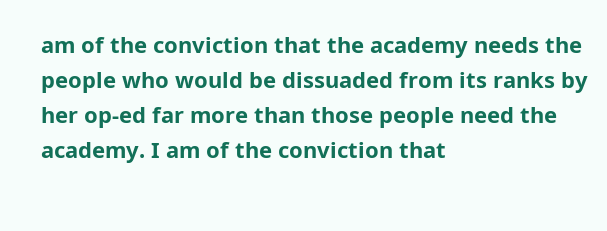am of the conviction that the academy needs the people who would be dissuaded from its ranks by her op-ed far more than those people need the academy. I am of the conviction that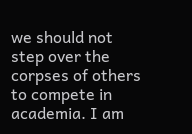we should not step over the corpses of others to compete in academia. I am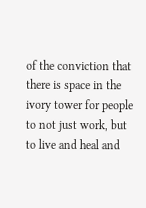of the conviction that there is space in the ivory tower for people to not just work, but to live and heal and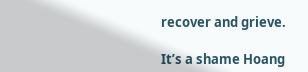recover and grieve.

It’s a shame Hoang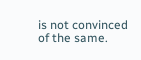is not convinced of the same.